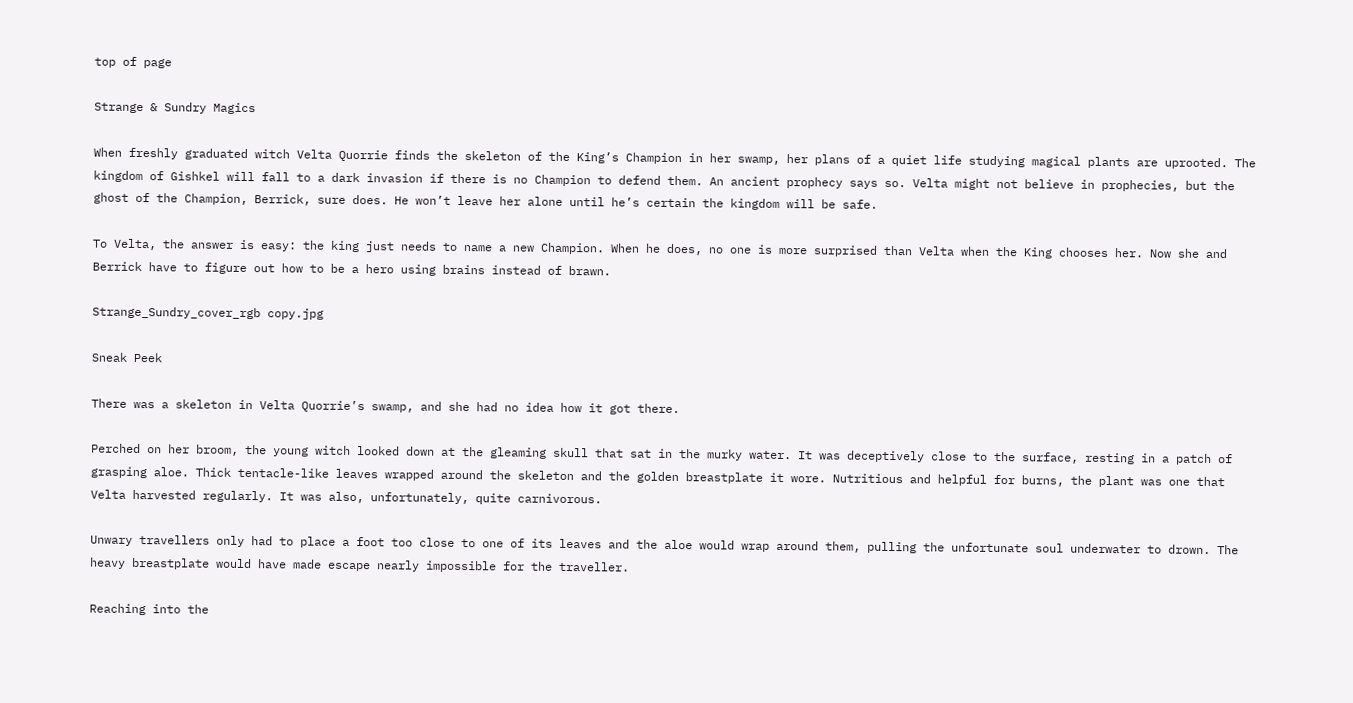top of page

Strange & Sundry Magics

When freshly graduated witch Velta Quorrie finds the skeleton of the King’s Champion in her swamp, her plans of a quiet life studying magical plants are uprooted. The kingdom of Gishkel will fall to a dark invasion if there is no Champion to defend them. An ancient prophecy says so. Velta might not believe in prophecies, but the ghost of the Champion, Berrick, sure does. He won’t leave her alone until he’s certain the kingdom will be safe.

To Velta, the answer is easy: the king just needs to name a new Champion. When he does, no one is more surprised than Velta when the King chooses her. Now she and Berrick have to figure out how to be a hero using brains instead of brawn.

Strange_Sundry_cover_rgb copy.jpg

Sneak Peek

There was a skeleton in Velta Quorrie’s swamp, and she had no idea how it got there.

Perched on her broom, the young witch looked down at the gleaming skull that sat in the murky water. It was deceptively close to the surface, resting in a patch of grasping aloe. Thick tentacle-like leaves wrapped around the skeleton and the golden breastplate it wore. Nutritious and helpful for burns, the plant was one that Velta harvested regularly. It was also, unfortunately, quite carnivorous.

Unwary travellers only had to place a foot too close to one of its leaves and the aloe would wrap around them, pulling the unfortunate soul underwater to drown. The heavy breastplate would have made escape nearly impossible for the traveller.

Reaching into the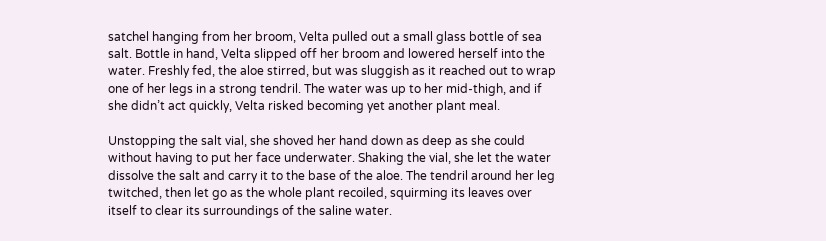satchel hanging from her broom, Velta pulled out a small glass bottle of sea salt. Bottle in hand, Velta slipped off her broom and lowered herself into the water. Freshly fed, the aloe stirred, but was sluggish as it reached out to wrap one of her legs in a strong tendril. The water was up to her mid-thigh, and if she didn’t act quickly, Velta risked becoming yet another plant meal.

Unstopping the salt vial, she shoved her hand down as deep as she could without having to put her face underwater. Shaking the vial, she let the water dissolve the salt and carry it to the base of the aloe. The tendril around her leg twitched, then let go as the whole plant recoiled, squirming its leaves over itself to clear its surroundings of the saline water.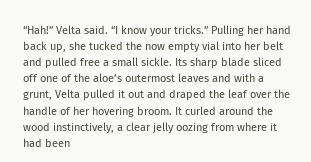“Hah!” Velta said. “I know your tricks.” Pulling her hand back up, she tucked the now empty vial into her belt and pulled free a small sickle. Its sharp blade sliced off one of the aloe’s outermost leaves and with a grunt, Velta pulled it out and draped the leaf over the handle of her hovering broom. It curled around the wood instinctively, a clear jelly oozing from where it had been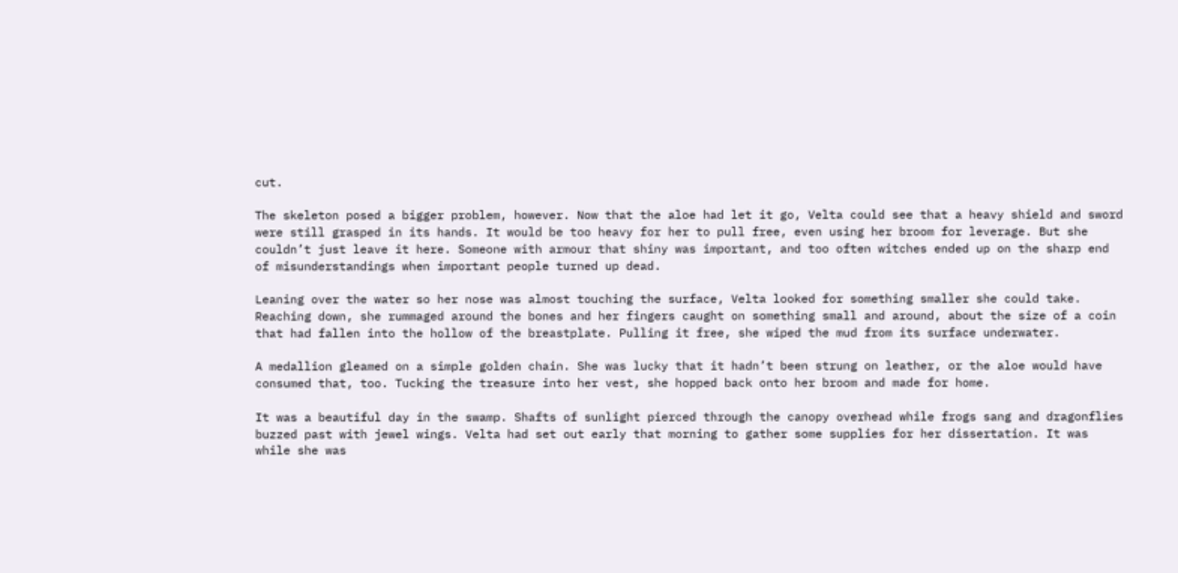cut.

The skeleton posed a bigger problem, however. Now that the aloe had let it go, Velta could see that a heavy shield and sword were still grasped in its hands. It would be too heavy for her to pull free, even using her broom for leverage. But she couldn’t just leave it here. Someone with armour that shiny was important, and too often witches ended up on the sharp end of misunderstandings when important people turned up dead.

Leaning over the water so her nose was almost touching the surface, Velta looked for something smaller she could take. Reaching down, she rummaged around the bones and her fingers caught on something small and around, about the size of a coin that had fallen into the hollow of the breastplate. Pulling it free, she wiped the mud from its surface underwater.

A medallion gleamed on a simple golden chain. She was lucky that it hadn’t been strung on leather, or the aloe would have consumed that, too. Tucking the treasure into her vest, she hopped back onto her broom and made for home.

It was a beautiful day in the swamp. Shafts of sunlight pierced through the canopy overhead while frogs sang and dragonflies buzzed past with jewel wings. Velta had set out early that morning to gather some supplies for her dissertation. It was while she was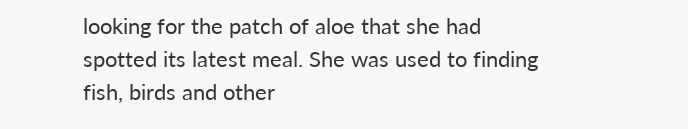looking for the patch of aloe that she had spotted its latest meal. She was used to finding fish, birds and other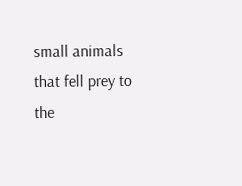small animals that fell prey to the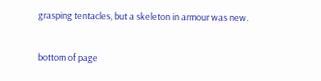grasping tentacles, but a skeleton in armour was new.


bottom of page